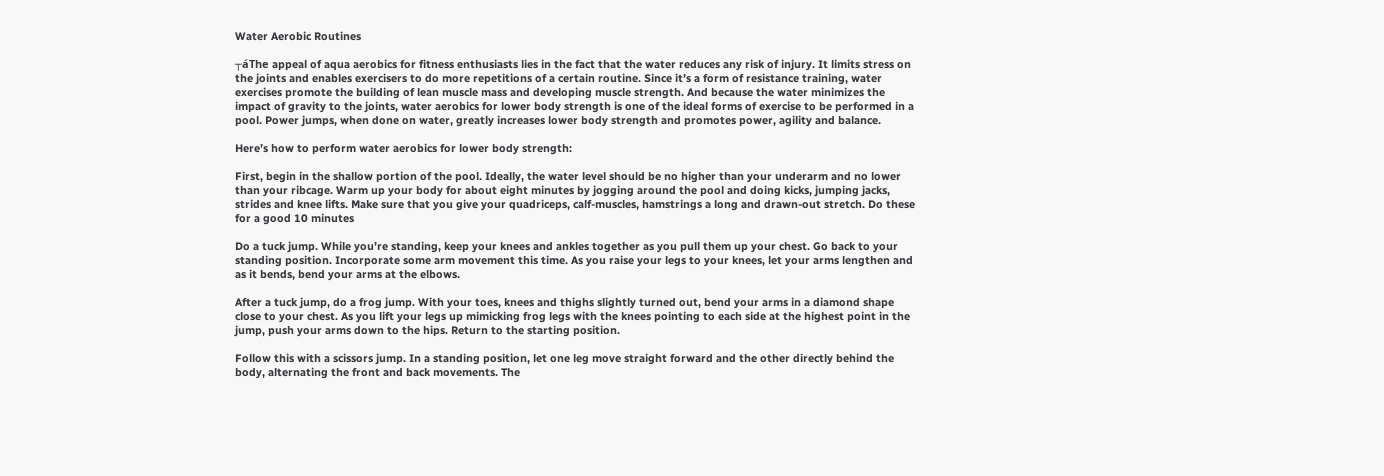Water Aerobic Routines

┬áThe appeal of aqua aerobics for fitness enthusiasts lies in the fact that the water reduces any risk of injury. It limits stress on the joints and enables exercisers to do more repetitions of a certain routine. Since it’s a form of resistance training, water exercises promote the building of lean muscle mass and developing muscle strength. And because the water minimizes the impact of gravity to the joints, water aerobics for lower body strength is one of the ideal forms of exercise to be performed in a pool. Power jumps, when done on water, greatly increases lower body strength and promotes power, agility and balance.

Here’s how to perform water aerobics for lower body strength:

First, begin in the shallow portion of the pool. Ideally, the water level should be no higher than your underarm and no lower than your ribcage. Warm up your body for about eight minutes by jogging around the pool and doing kicks, jumping jacks, strides and knee lifts. Make sure that you give your quadriceps, calf-muscles, hamstrings a long and drawn-out stretch. Do these for a good 10 minutes

Do a tuck jump. While you’re standing, keep your knees and ankles together as you pull them up your chest. Go back to your standing position. Incorporate some arm movement this time. As you raise your legs to your knees, let your arms lengthen and as it bends, bend your arms at the elbows.

After a tuck jump, do a frog jump. With your toes, knees and thighs slightly turned out, bend your arms in a diamond shape close to your chest. As you lift your legs up mimicking frog legs with the knees pointing to each side at the highest point in the jump, push your arms down to the hips. Return to the starting position.

Follow this with a scissors jump. In a standing position, let one leg move straight forward and the other directly behind the body, alternating the front and back movements. The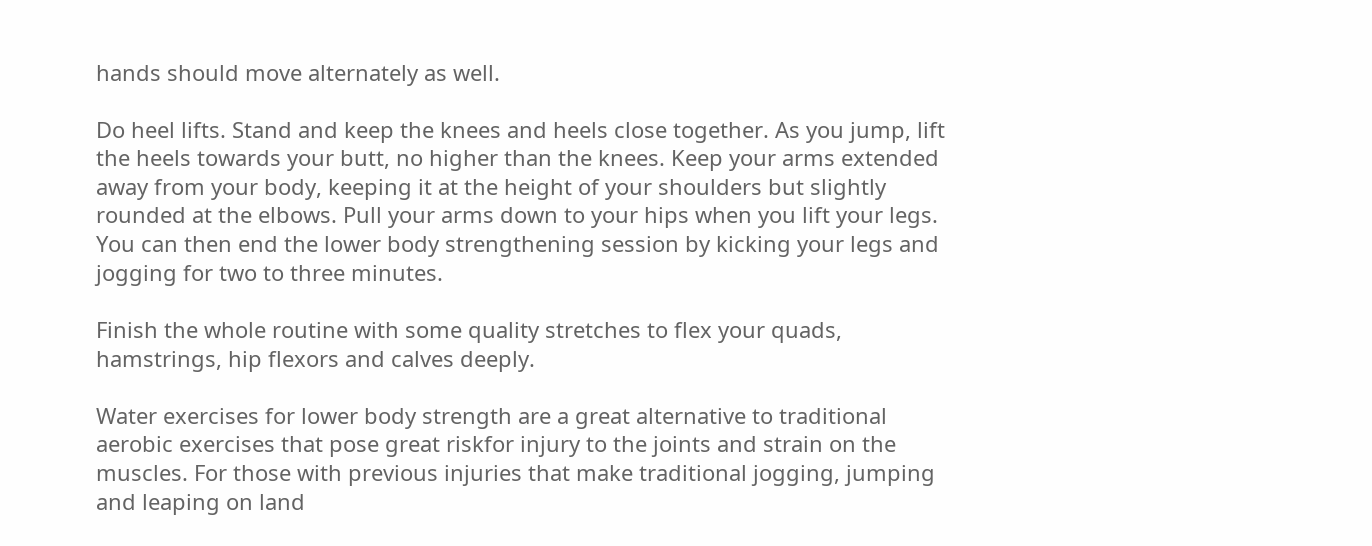hands should move alternately as well.

Do heel lifts. Stand and keep the knees and heels close together. As you jump, lift the heels towards your butt, no higher than the knees. Keep your arms extended away from your body, keeping it at the height of your shoulders but slightly rounded at the elbows. Pull your arms down to your hips when you lift your legs. You can then end the lower body strengthening session by kicking your legs and jogging for two to three minutes.

Finish the whole routine with some quality stretches to flex your quads, hamstrings, hip flexors and calves deeply.

Water exercises for lower body strength are a great alternative to traditional aerobic exercises that pose great riskfor injury to the joints and strain on the muscles. For those with previous injuries that make traditional jogging, jumping and leaping on land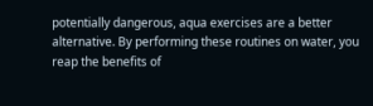potentially dangerous, aqua exercises are a better alternative. By performing these routines on water, you reap the benefits of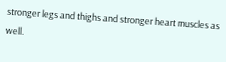stronger legs and thighs and stronger heart muscles as well.